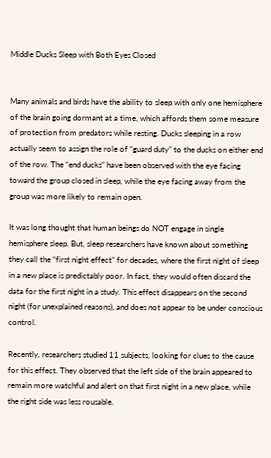Middle Ducks Sleep with Both Eyes Closed


Many animals and birds have the ability to sleep with only one hemisphere of the brain going dormant at a time, which affords them some measure of protection from predators while resting. Ducks sleeping in a row actually seem to assign the role of “guard duty” to the ducks on either end of the row. The “end ducks” have been observed with the eye facing toward the group closed in sleep, while the eye facing away from the group was more likely to remain open.

It was long thought that human beings do NOT engage in single hemisphere sleep. But, sleep researchers have known about something they call the “first night effect” for decades, where the first night of sleep in a new place is predictably poor. In fact, they would often discard the data for the first night in a study. This effect disappears on the second night (for unexplained reasons), and does not appear to be under conscious control.

Recently, researchers studied 11 subjects, looking for clues to the cause for this effect. They observed that the left side of the brain appeared to remain more watchful and alert on that first night in a new place, while the right side was less rousable.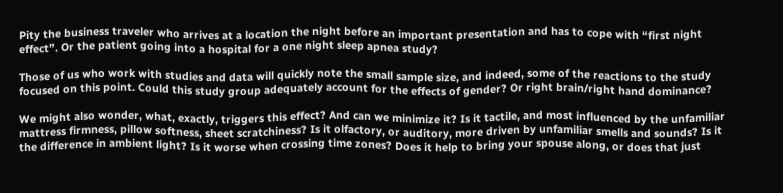Pity the business traveler who arrives at a location the night before an important presentation and has to cope with “first night effect”. Or the patient going into a hospital for a one night sleep apnea study?

Those of us who work with studies and data will quickly note the small sample size, and indeed, some of the reactions to the study focused on this point. Could this study group adequately account for the effects of gender? Or right brain/right hand dominance?

We might also wonder, what, exactly, triggers this effect? And can we minimize it? Is it tactile, and most influenced by the unfamiliar mattress firmness, pillow softness, sheet scratchiness? Is it olfactory, or auditory, more driven by unfamiliar smells and sounds? Is it the difference in ambient light? Is it worse when crossing time zones? Does it help to bring your spouse along, or does that just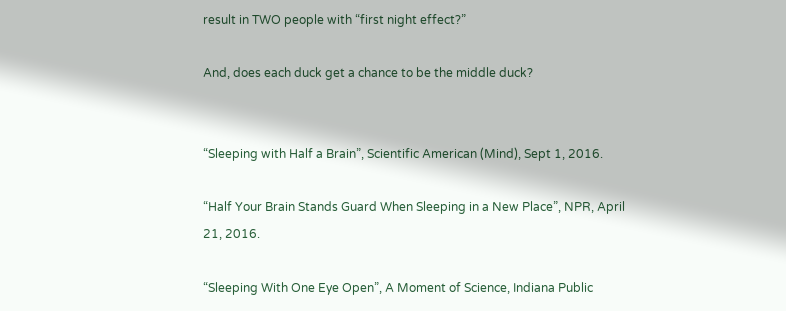result in TWO people with “first night effect?”

And, does each duck get a chance to be the middle duck?


“Sleeping with Half a Brain”, Scientific American (Mind), Sept 1, 2016.

“Half Your Brain Stands Guard When Sleeping in a New Place”, NPR, April 21, 2016.

“Sleeping With One Eye Open”, A Moment of Science, Indiana Public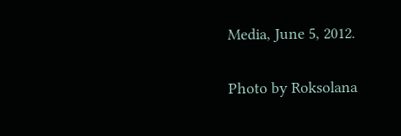Media, June 5, 2012.

Photo by Roksolana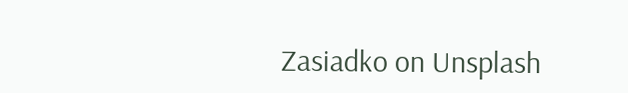Zasiadko on Unsplash